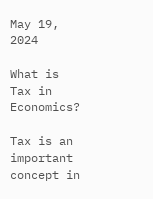May 19, 2024

What is Tax in Economics?

Tax is an important concept in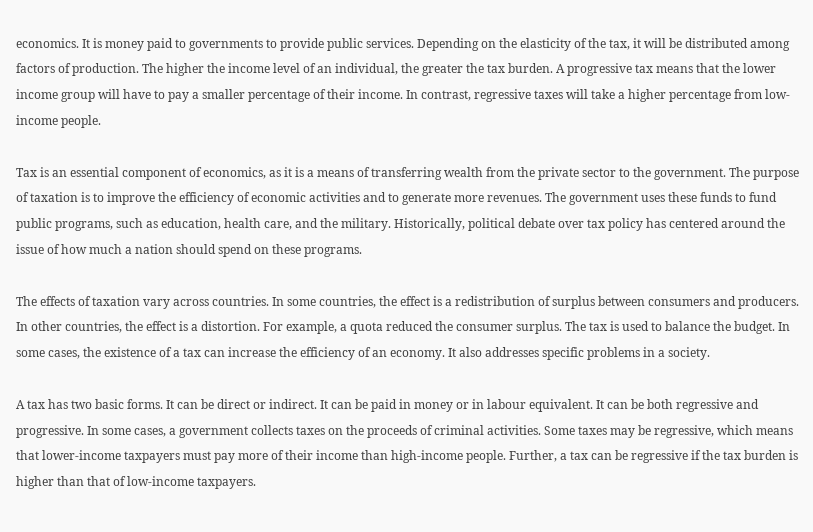economics. It is money paid to governments to provide public services. Depending on the elasticity of the tax, it will be distributed among factors of production. The higher the income level of an individual, the greater the tax burden. A progressive tax means that the lower income group will have to pay a smaller percentage of their income. In contrast, regressive taxes will take a higher percentage from low-income people.

Tax is an essential component of economics, as it is a means of transferring wealth from the private sector to the government. The purpose of taxation is to improve the efficiency of economic activities and to generate more revenues. The government uses these funds to fund public programs, such as education, health care, and the military. Historically, political debate over tax policy has centered around the issue of how much a nation should spend on these programs.

The effects of taxation vary across countries. In some countries, the effect is a redistribution of surplus between consumers and producers. In other countries, the effect is a distortion. For example, a quota reduced the consumer surplus. The tax is used to balance the budget. In some cases, the existence of a tax can increase the efficiency of an economy. It also addresses specific problems in a society.

A tax has two basic forms. It can be direct or indirect. It can be paid in money or in labour equivalent. It can be both regressive and progressive. In some cases, a government collects taxes on the proceeds of criminal activities. Some taxes may be regressive, which means that lower-income taxpayers must pay more of their income than high-income people. Further, a tax can be regressive if the tax burden is higher than that of low-income taxpayers.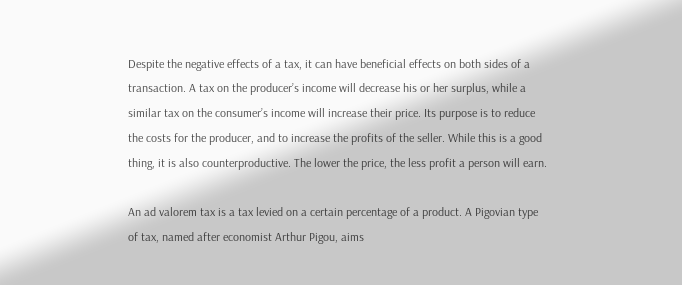Despite the negative effects of a tax, it can have beneficial effects on both sides of a transaction. A tax on the producer’s income will decrease his or her surplus, while a similar tax on the consumer’s income will increase their price. Its purpose is to reduce the costs for the producer, and to increase the profits of the seller. While this is a good thing, it is also counterproductive. The lower the price, the less profit a person will earn.

An ad valorem tax is a tax levied on a certain percentage of a product. A Pigovian type of tax, named after economist Arthur Pigou, aims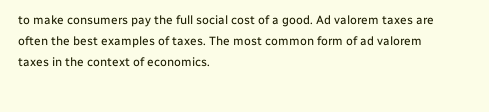to make consumers pay the full social cost of a good. Ad valorem taxes are often the best examples of taxes. The most common form of ad valorem taxes in the context of economics.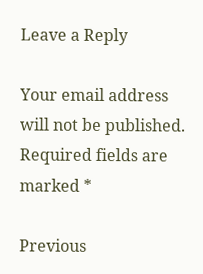Leave a Reply

Your email address will not be published. Required fields are marked *

Previous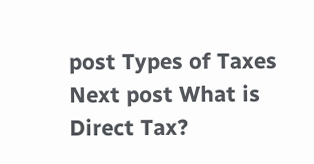post Types of Taxes
Next post What is Direct Tax?